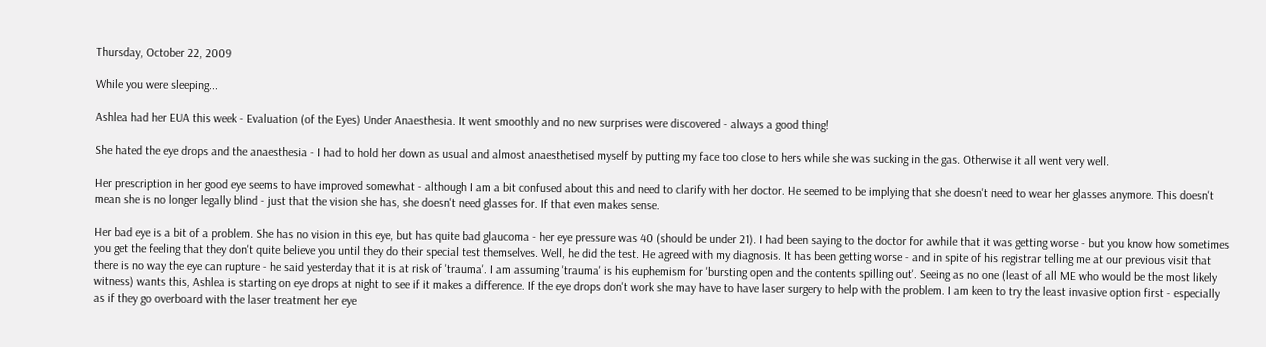Thursday, October 22, 2009

While you were sleeping...

Ashlea had her EUA this week - Evaluation (of the Eyes) Under Anaesthesia. It went smoothly and no new surprises were discovered - always a good thing!

She hated the eye drops and the anaesthesia - I had to hold her down as usual and almost anaesthetised myself by putting my face too close to hers while she was sucking in the gas. Otherwise it all went very well.

Her prescription in her good eye seems to have improved somewhat - although I am a bit confused about this and need to clarify with her doctor. He seemed to be implying that she doesn't need to wear her glasses anymore. This doesn't mean she is no longer legally blind - just that the vision she has, she doesn't need glasses for. If that even makes sense.

Her bad eye is a bit of a problem. She has no vision in this eye, but has quite bad glaucoma - her eye pressure was 40 (should be under 21). I had been saying to the doctor for awhile that it was getting worse - but you know how sometimes you get the feeling that they don't quite believe you until they do their special test themselves. Well, he did the test. He agreed with my diagnosis. It has been getting worse - and in spite of his registrar telling me at our previous visit that there is no way the eye can rupture - he said yesterday that it is at risk of 'trauma'. I am assuming 'trauma' is his euphemism for 'bursting open and the contents spilling out'. Seeing as no one (least of all ME who would be the most likely witness) wants this, Ashlea is starting on eye drops at night to see if it makes a difference. If the eye drops don't work she may have to have laser surgery to help with the problem. I am keen to try the least invasive option first - especially as if they go overboard with the laser treatment her eye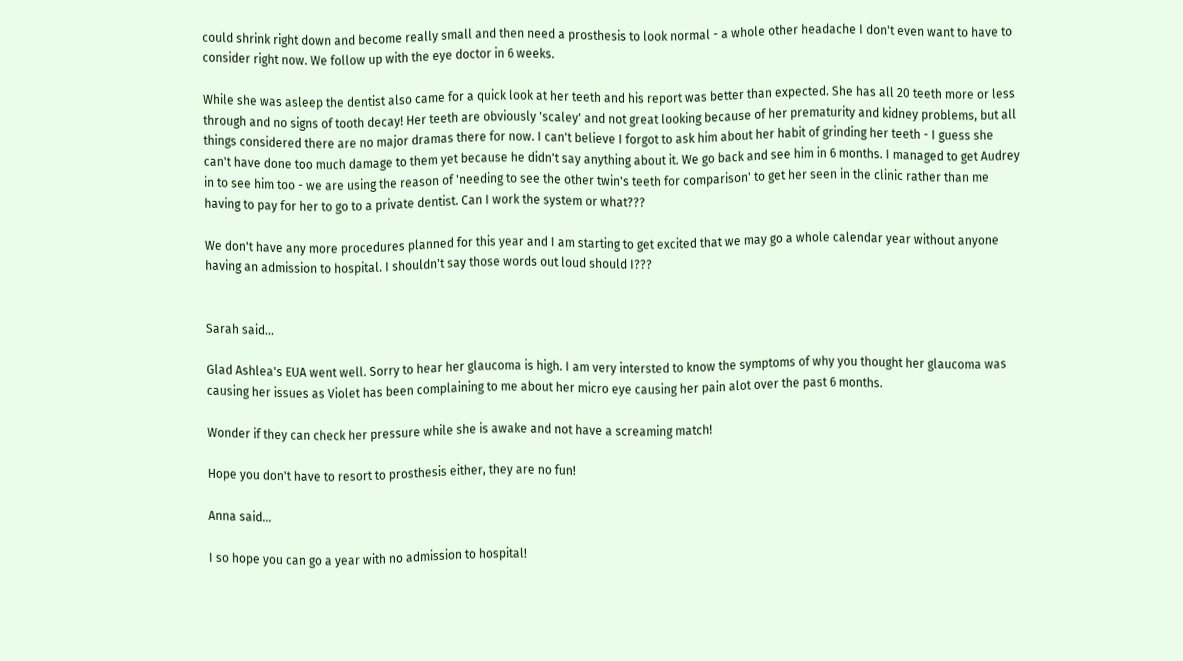could shrink right down and become really small and then need a prosthesis to look normal - a whole other headache I don't even want to have to consider right now. We follow up with the eye doctor in 6 weeks.

While she was asleep the dentist also came for a quick look at her teeth and his report was better than expected. She has all 20 teeth more or less through and no signs of tooth decay! Her teeth are obviously 'scaley' and not great looking because of her prematurity and kidney problems, but all things considered there are no major dramas there for now. I can't believe I forgot to ask him about her habit of grinding her teeth - I guess she can't have done too much damage to them yet because he didn't say anything about it. We go back and see him in 6 months. I managed to get Audrey in to see him too - we are using the reason of 'needing to see the other twin's teeth for comparison' to get her seen in the clinic rather than me having to pay for her to go to a private dentist. Can I work the system or what???

We don't have any more procedures planned for this year and I am starting to get excited that we may go a whole calendar year without anyone having an admission to hospital. I shouldn't say those words out loud should I???


Sarah said...

Glad Ashlea's EUA went well. Sorry to hear her glaucoma is high. I am very intersted to know the symptoms of why you thought her glaucoma was causing her issues as Violet has been complaining to me about her micro eye causing her pain alot over the past 6 months.

Wonder if they can check her pressure while she is awake and not have a screaming match!

Hope you don't have to resort to prosthesis either, they are no fun!

Anna said...

I so hope you can go a year with no admission to hospital!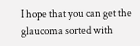I hope that you can get the glaucoma sorted with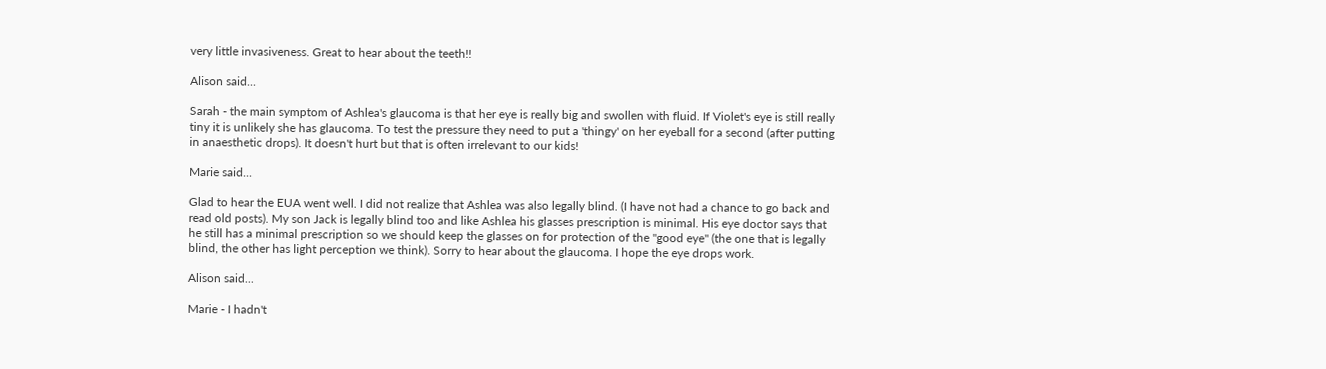very little invasiveness. Great to hear about the teeth!!

Alison said...

Sarah - the main symptom of Ashlea's glaucoma is that her eye is really big and swollen with fluid. If Violet's eye is still really tiny it is unlikely she has glaucoma. To test the pressure they need to put a 'thingy' on her eyeball for a second (after putting in anaesthetic drops). It doesn't hurt but that is often irrelevant to our kids!

Marie said...

Glad to hear the EUA went well. I did not realize that Ashlea was also legally blind. (I have not had a chance to go back and read old posts). My son Jack is legally blind too and like Ashlea his glasses prescription is minimal. His eye doctor says that he still has a minimal prescription so we should keep the glasses on for protection of the "good eye" (the one that is legally blind, the other has light perception we think). Sorry to hear about the glaucoma. I hope the eye drops work.

Alison said...

Marie - I hadn't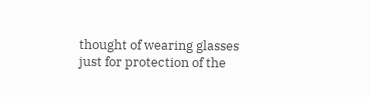thought of wearing glasses just for protection of the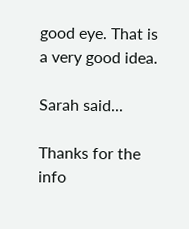good eye. That is a very good idea.

Sarah said...

Thanks for the info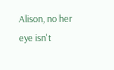Alison, no her eye isn't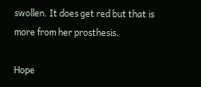swollen. It does get red but that is more from her prosthesis.

Hope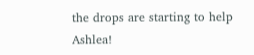the drops are starting to help Ashlea!